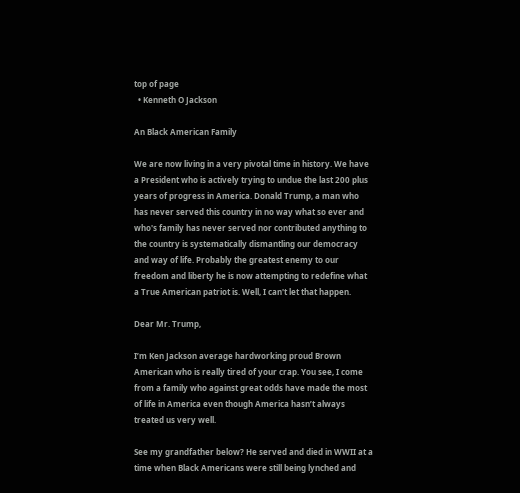top of page
  • Kenneth O Jackson

An Black American Family

We are now living in a very pivotal time in history. We have a President who is actively trying to undue the last 200 plus years of progress in America. Donald Trump, a man who has never served this country in no way what so ever and who's family has never served nor contributed anything to the country is systematically dismantling our democracy and way of life. Probably the greatest enemy to our freedom and liberty he is now attempting to redefine what a True American patriot is. Well, I can't let that happen.

Dear Mr. Trump,

I’m Ken Jackson average hardworking proud Brown American who is really tired of your crap. You see, I come from a family who against great odds have made the most of life in America even though America hasn’t always treated us very well.

See my grandfather below? He served and died in WWII at a time when Black Americans were still being lynched and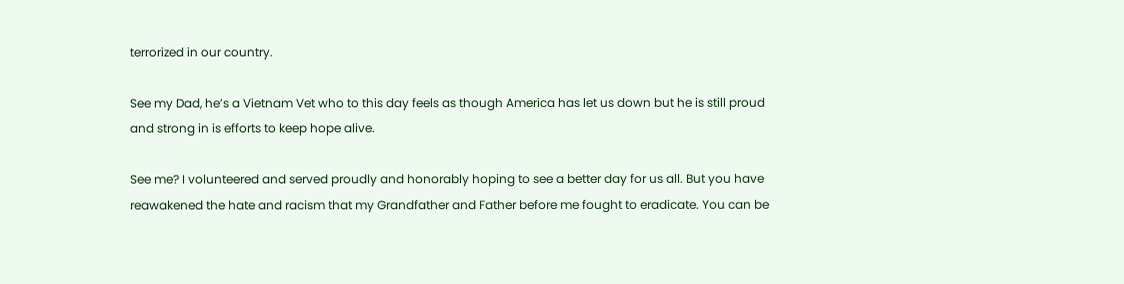terrorized in our country.

See my Dad, he’s a Vietnam Vet who to this day feels as though America has let us down but he is still proud and strong in is efforts to keep hope alive.

See me? I volunteered and served proudly and honorably hoping to see a better day for us all. But you have reawakened the hate and racism that my Grandfather and Father before me fought to eradicate. You can be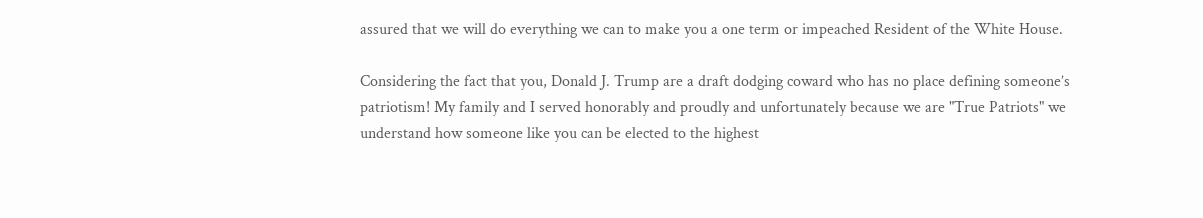assured that we will do everything we can to make you a one term or impeached Resident of the White House.

Considering the fact that you, Donald J. Trump are a draft dodging coward who has no place defining someone’s patriotism! My family and I served honorably and proudly and unfortunately because we are "True Patriots" we understand how someone like you can be elected to the highest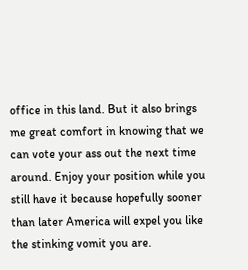office in this land. But it also brings me great comfort in knowing that we can vote your ass out the next time around. Enjoy your position while you still have it because hopefully sooner than later America will expel you like the stinking vomit you are.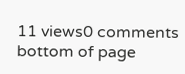11 views0 comments
bottom of page